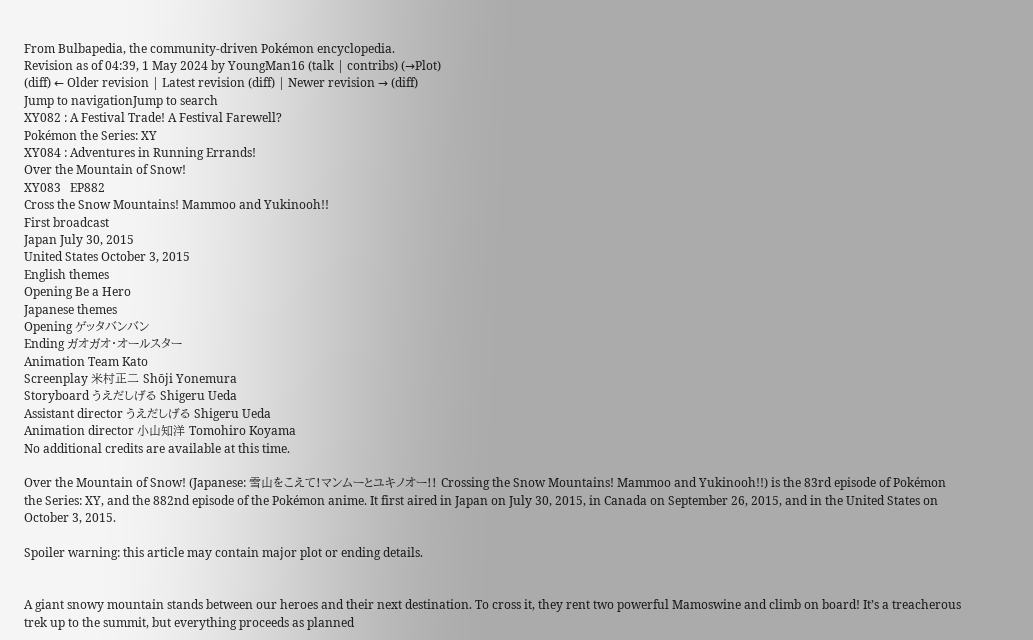From Bulbapedia, the community-driven Pokémon encyclopedia.
Revision as of 04:39, 1 May 2024 by YoungMan16 (talk | contribs) (→Plot)
(diff) ← Older revision | Latest revision (diff) | Newer revision → (diff)
Jump to navigationJump to search
XY082 : A Festival Trade! A Festival Farewell?
Pokémon the Series: XY
XY084 : Adventures in Running Errands!
Over the Mountain of Snow!
XY083   EP882
Cross the Snow Mountains! Mammoo and Yukinooh!!
First broadcast
Japan July 30, 2015
United States October 3, 2015
English themes
Opening Be a Hero
Japanese themes
Opening ゲッタバンバン
Ending ガオガオ・オールスター
Animation Team Kato
Screenplay 米村正二 Shōji Yonemura
Storyboard うえだしげる Shigeru Ueda
Assistant director うえだしげる Shigeru Ueda
Animation director 小山知洋 Tomohiro Koyama
No additional credits are available at this time.

Over the Mountain of Snow! (Japanese: 雪山をこえて!マンムーとユキノオー!! Crossing the Snow Mountains! Mammoo and Yukinooh!!) is the 83rd episode of Pokémon the Series: XY, and the 882nd episode of the Pokémon anime. It first aired in Japan on July 30, 2015, in Canada on September 26, 2015, and in the United States on October 3, 2015.

Spoiler warning: this article may contain major plot or ending details.


A giant snowy mountain stands between our heroes and their next destination. To cross it, they rent two powerful Mamoswine and climb on board! It’s a treacherous trek up to the summit, but everything proceeds as planned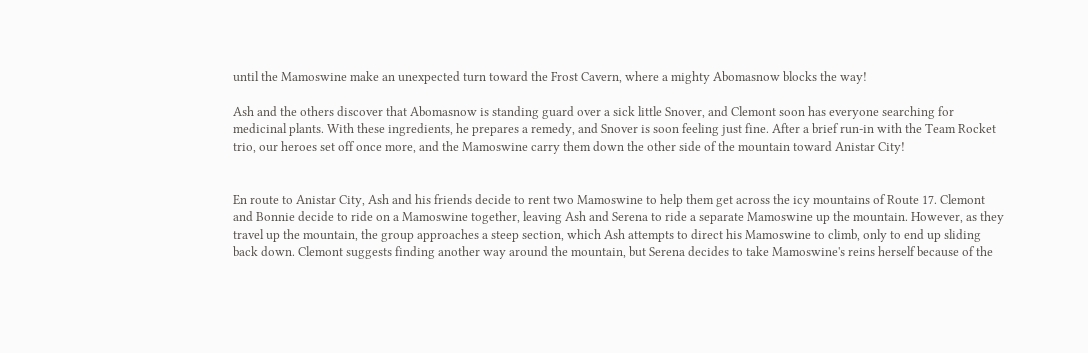until the Mamoswine make an unexpected turn toward the Frost Cavern, where a mighty Abomasnow blocks the way!

Ash and the others discover that Abomasnow is standing guard over a sick little Snover, and Clemont soon has everyone searching for medicinal plants. With these ingredients, he prepares a remedy, and Snover is soon feeling just fine. After a brief run-in with the Team Rocket trio, our heroes set off once more, and the Mamoswine carry them down the other side of the mountain toward Anistar City!


En route to Anistar City, Ash and his friends decide to rent two Mamoswine to help them get across the icy mountains of Route 17. Clemont and Bonnie decide to ride on a Mamoswine together, leaving Ash and Serena to ride a separate Mamoswine up the mountain. However, as they travel up the mountain, the group approaches a steep section, which Ash attempts to direct his Mamoswine to climb, only to end up sliding back down. Clemont suggests finding another way around the mountain, but Serena decides to take Mamoswine's reins herself because of the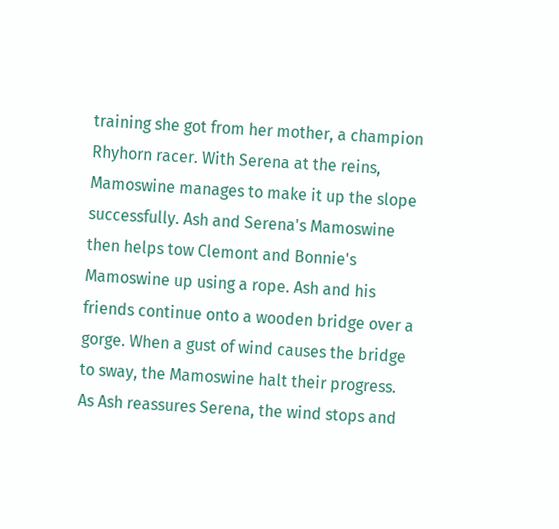training she got from her mother, a champion Rhyhorn racer. With Serena at the reins, Mamoswine manages to make it up the slope successfully. Ash and Serena's Mamoswine then helps tow Clemont and Bonnie's Mamoswine up using a rope. Ash and his friends continue onto a wooden bridge over a gorge. When a gust of wind causes the bridge to sway, the Mamoswine halt their progress. As Ash reassures Serena, the wind stops and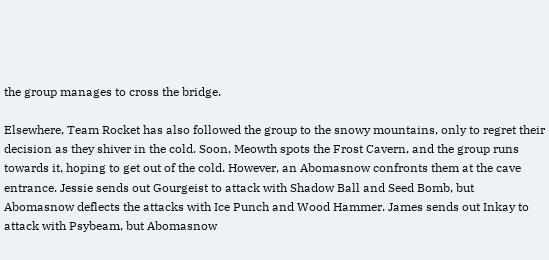the group manages to cross the bridge.

Elsewhere, Team Rocket has also followed the group to the snowy mountains, only to regret their decision as they shiver in the cold. Soon, Meowth spots the Frost Cavern, and the group runs towards it, hoping to get out of the cold. However, an Abomasnow confronts them at the cave entrance. Jessie sends out Gourgeist to attack with Shadow Ball and Seed Bomb, but Abomasnow deflects the attacks with Ice Punch and Wood Hammer. James sends out Inkay to attack with Psybeam, but Abomasnow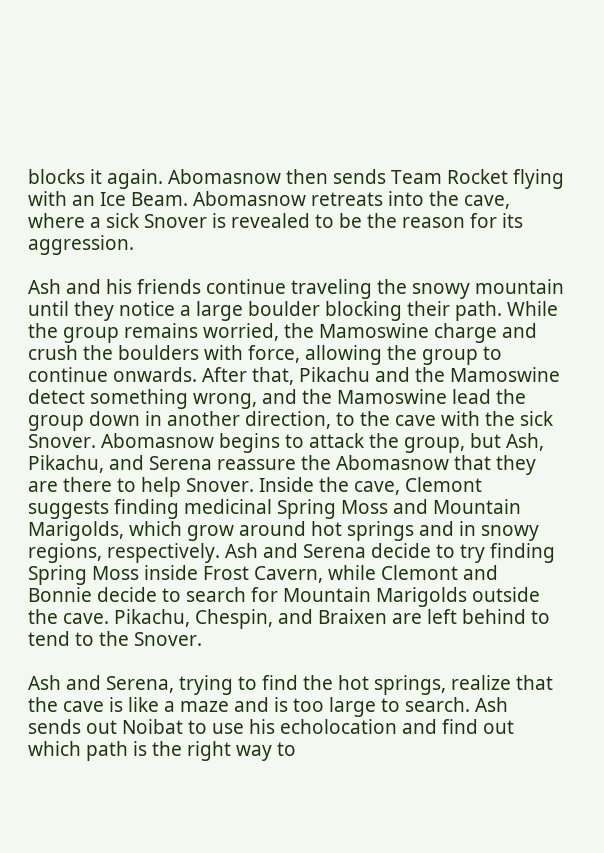blocks it again. Abomasnow then sends Team Rocket flying with an Ice Beam. Abomasnow retreats into the cave, where a sick Snover is revealed to be the reason for its aggression.

Ash and his friends continue traveling the snowy mountain until they notice a large boulder blocking their path. While the group remains worried, the Mamoswine charge and crush the boulders with force, allowing the group to continue onwards. After that, Pikachu and the Mamoswine detect something wrong, and the Mamoswine lead the group down in another direction, to the cave with the sick Snover. Abomasnow begins to attack the group, but Ash, Pikachu, and Serena reassure the Abomasnow that they are there to help Snover. Inside the cave, Clemont suggests finding medicinal Spring Moss and Mountain Marigolds, which grow around hot springs and in snowy regions, respectively. Ash and Serena decide to try finding Spring Moss inside Frost Cavern, while Clemont and Bonnie decide to search for Mountain Marigolds outside the cave. Pikachu, Chespin, and Braixen are left behind to tend to the Snover.

Ash and Serena, trying to find the hot springs, realize that the cave is like a maze and is too large to search. Ash sends out Noibat to use his echolocation and find out which path is the right way to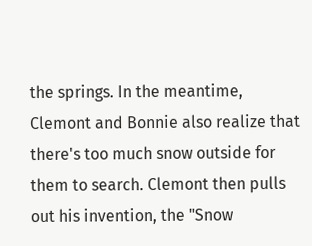the springs. In the meantime, Clemont and Bonnie also realize that there's too much snow outside for them to search. Clemont then pulls out his invention, the "Snow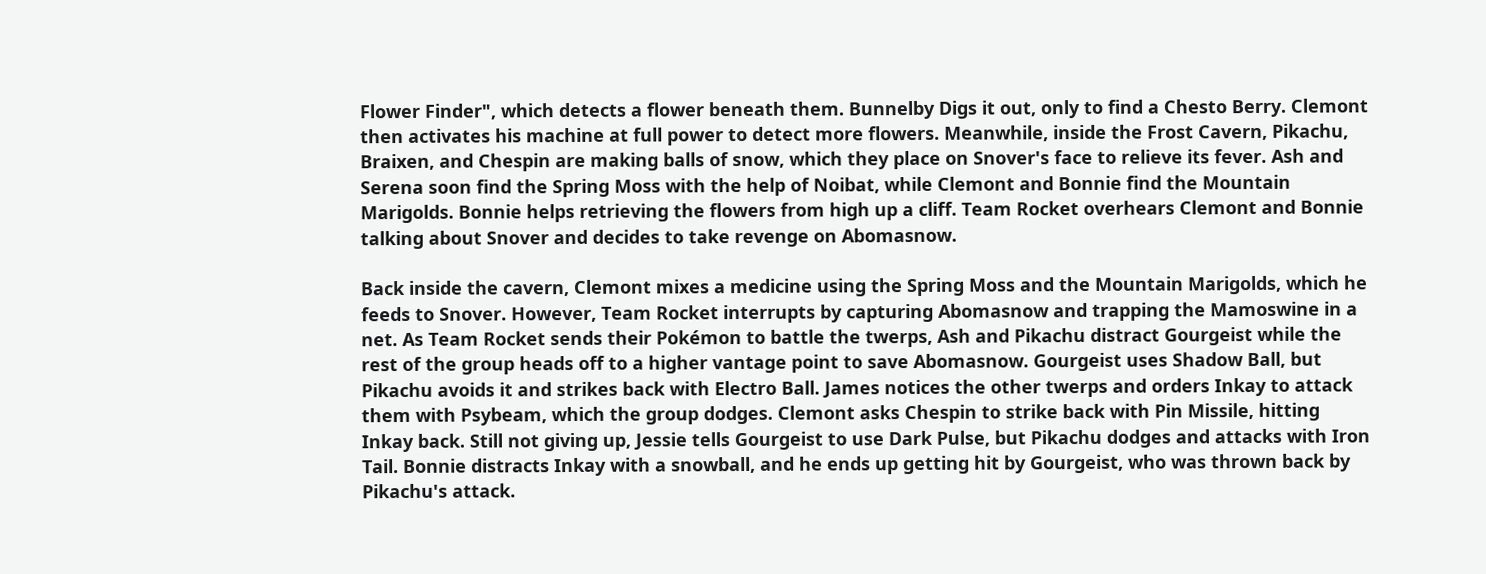Flower Finder", which detects a flower beneath them. Bunnelby Digs it out, only to find a Chesto Berry. Clemont then activates his machine at full power to detect more flowers. Meanwhile, inside the Frost Cavern, Pikachu, Braixen, and Chespin are making balls of snow, which they place on Snover's face to relieve its fever. Ash and Serena soon find the Spring Moss with the help of Noibat, while Clemont and Bonnie find the Mountain Marigolds. Bonnie helps retrieving the flowers from high up a cliff. Team Rocket overhears Clemont and Bonnie talking about Snover and decides to take revenge on Abomasnow.

Back inside the cavern, Clemont mixes a medicine using the Spring Moss and the Mountain Marigolds, which he feeds to Snover. However, Team Rocket interrupts by capturing Abomasnow and trapping the Mamoswine in a net. As Team Rocket sends their Pokémon to battle the twerps, Ash and Pikachu distract Gourgeist while the rest of the group heads off to a higher vantage point to save Abomasnow. Gourgeist uses Shadow Ball, but Pikachu avoids it and strikes back with Electro Ball. James notices the other twerps and orders Inkay to attack them with Psybeam, which the group dodges. Clemont asks Chespin to strike back with Pin Missile, hitting Inkay back. Still not giving up, Jessie tells Gourgeist to use Dark Pulse, but Pikachu dodges and attacks with Iron Tail. Bonnie distracts Inkay with a snowball, and he ends up getting hit by Gourgeist, who was thrown back by Pikachu's attack.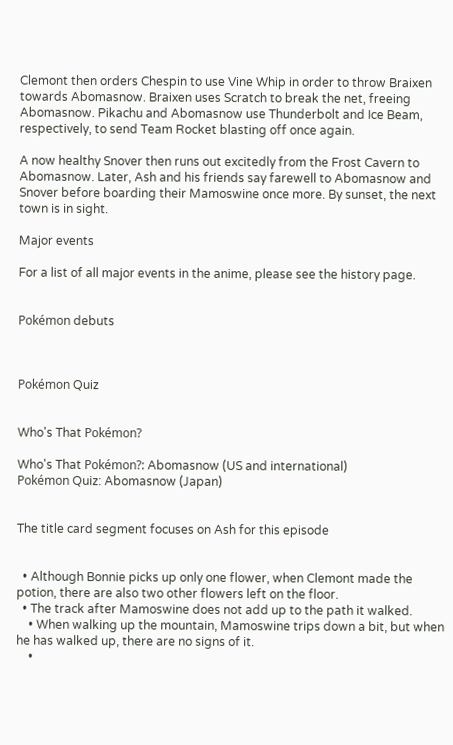Clemont then orders Chespin to use Vine Whip in order to throw Braixen towards Abomasnow. Braixen uses Scratch to break the net, freeing Abomasnow. Pikachu and Abomasnow use Thunderbolt and Ice Beam, respectively, to send Team Rocket blasting off once again.

A now healthy Snover then runs out excitedly from the Frost Cavern to Abomasnow. Later, Ash and his friends say farewell to Abomasnow and Snover before boarding their Mamoswine once more. By sunset, the next town is in sight.

Major events

For a list of all major events in the anime, please see the history page.


Pokémon debuts



Pokémon Quiz


Who's That Pokémon?

Who's That Pokémon?: Abomasnow (US and international)
Pokémon Quiz: Abomasnow (Japan)


The title card segment focuses on Ash for this episode


  • Although Bonnie picks up only one flower, when Clemont made the potion, there are also two other flowers left on the floor.
  • The track after Mamoswine does not add up to the path it walked.
    • When walking up the mountain, Mamoswine trips down a bit, but when he has walked up, there are no signs of it.
    •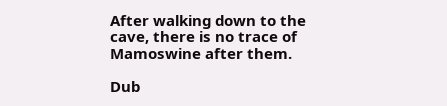After walking down to the cave, there is no trace of Mamoswine after them.

Dub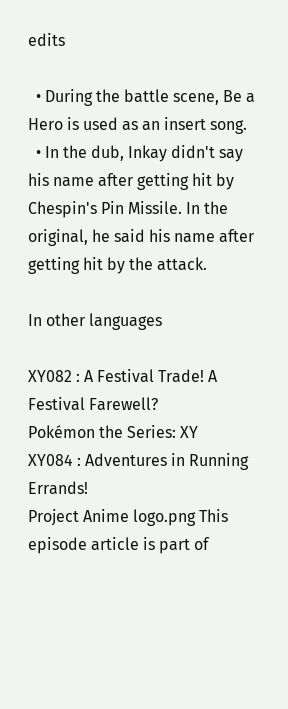edits

  • During the battle scene, Be a Hero is used as an insert song.
  • In the dub, Inkay didn't say his name after getting hit by Chespin's Pin Missile. In the original, he said his name after getting hit by the attack.

In other languages

XY082 : A Festival Trade! A Festival Farewell?
Pokémon the Series: XY
XY084 : Adventures in Running Errands!
Project Anime logo.png This episode article is part of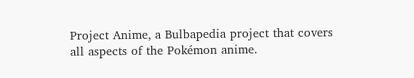Project Anime, a Bulbapedia project that covers all aspects of the Pokémon anime.